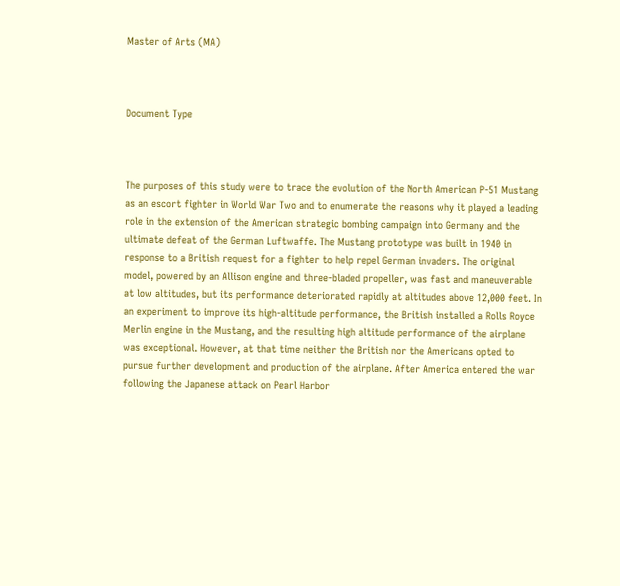Master of Arts (MA)



Document Type



The purposes of this study were to trace the evolution of the North American P-51 Mustang as an escort fighter in World War Two and to enumerate the reasons why it played a leading role in the extension of the American strategic bombing campaign into Germany and the ultimate defeat of the German Luftwaffe. The Mustang prototype was built in 1940 in response to a British request for a fighter to help repel German invaders. The original model, powered by an Allison engine and three-bladed propeller, was fast and maneuverable at low altitudes, but its performance deteriorated rapidly at altitudes above 12,000 feet. In an experiment to improve its high-altitude performance, the British installed a Rolls Royce Merlin engine in the Mustang, and the resulting high altitude performance of the airplane was exceptional. However, at that time neither the British nor the Americans opted to pursue further development and production of the airplane. After America entered the war following the Japanese attack on Pearl Harbor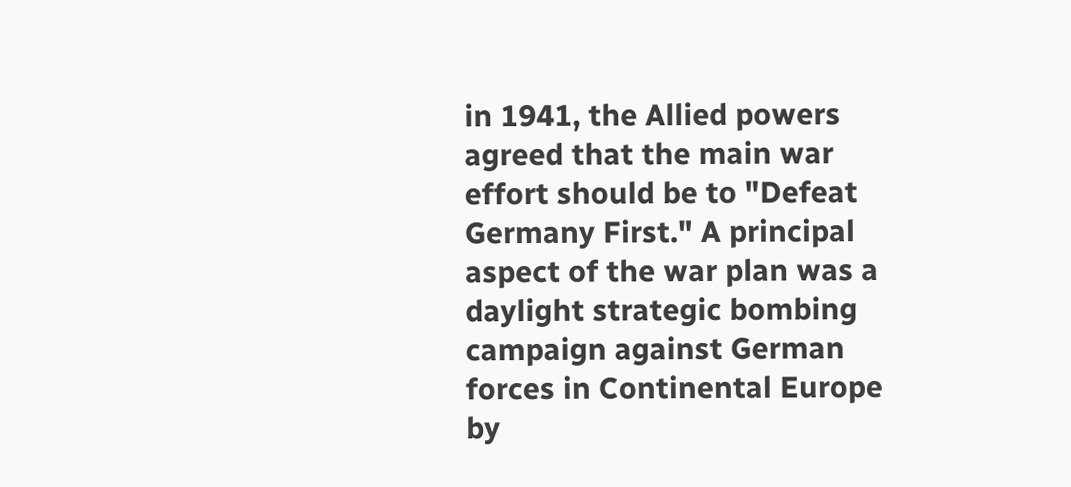in 1941, the Allied powers agreed that the main war effort should be to "Defeat Germany First." A principal aspect of the war plan was a daylight strategic bombing campaign against German forces in Continental Europe by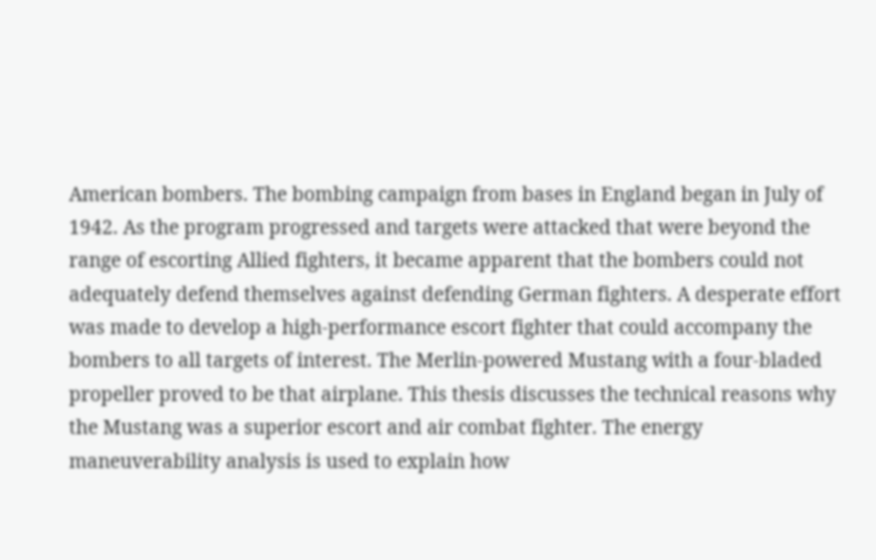American bombers. The bombing campaign from bases in England began in July of 1942. As the program progressed and targets were attacked that were beyond the range of escorting Allied fighters, it became apparent that the bombers could not adequately defend themselves against defending German fighters. A desperate effort was made to develop a high-performance escort fighter that could accompany the bombers to all targets of interest. The Merlin-powered Mustang with a four-bladed propeller proved to be that airplane. This thesis discusses the technical reasons why the Mustang was a superior escort and air combat fighter. The energy maneuverability analysis is used to explain how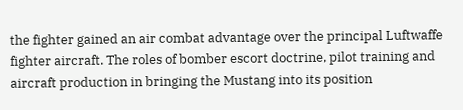the fighter gained an air combat advantage over the principal Luftwaffe fighter aircraft. The roles of bomber escort doctrine, pilot training and aircraft production in bringing the Mustang into its position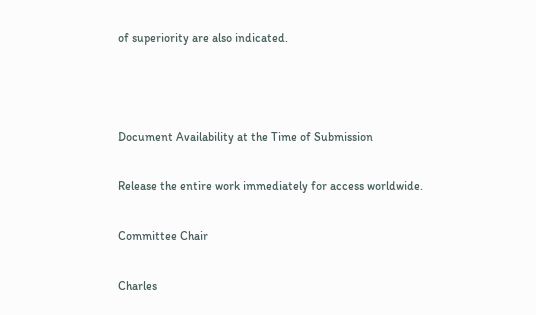of superiority are also indicated.



Document Availability at the Time of Submission

Release the entire work immediately for access worldwide.

Committee Chair

Charles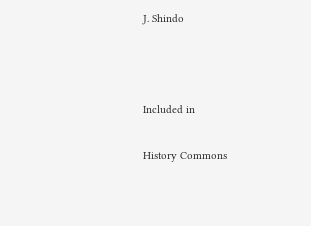J. Shindo



Included in

History Commons